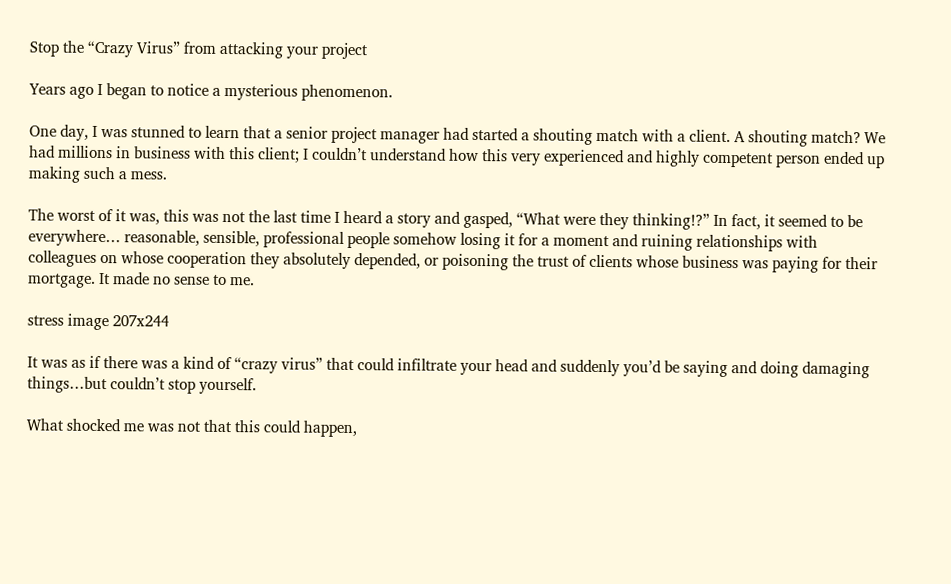Stop the “Crazy Virus” from attacking your project

Years ago I began to notice a mysterious phenomenon.

One day, I was stunned to learn that a senior project manager had started a shouting match with a client. A shouting match? We had millions in business with this client; I couldn’t understand how this very experienced and highly competent person ended up making such a mess.

The worst of it was, this was not the last time I heard a story and gasped, “What were they thinking!?” In fact, it seemed to be everywhere… reasonable, sensible, professional people somehow losing it for a moment and ruining relationships with colleagues on whose cooperation they absolutely depended, or poisoning the trust of clients whose business was paying for their mortgage. It made no sense to me.

stress image 207x244

It was as if there was a kind of “crazy virus” that could infiltrate your head and suddenly you’d be saying and doing damaging things…but couldn’t stop yourself.

What shocked me was not that this could happen,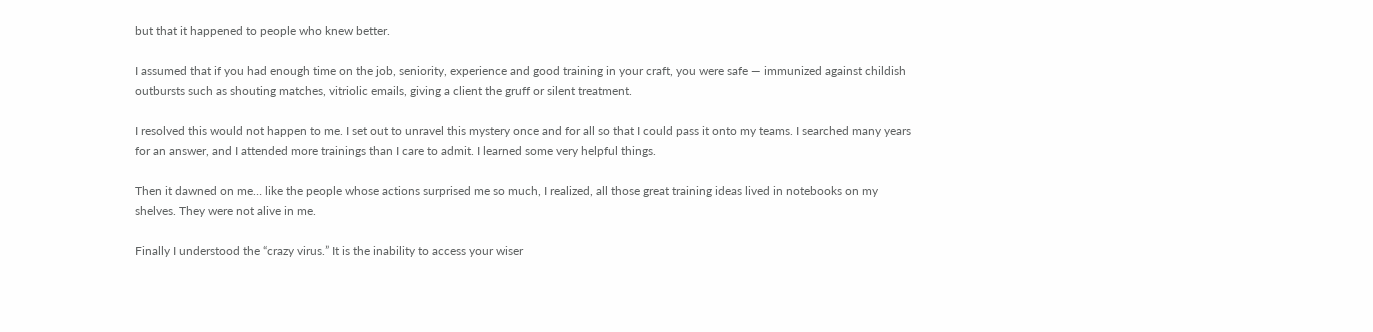but that it happened to people who knew better.

I assumed that if you had enough time on the job, seniority, experience and good training in your craft, you were safe — immunized against childish outbursts such as shouting matches, vitriolic emails, giving a client the gruff or silent treatment.

I resolved this would not happen to me. I set out to unravel this mystery once and for all so that I could pass it onto my teams. I searched many years for an answer, and I attended more trainings than I care to admit. I learned some very helpful things.

Then it dawned on me… like the people whose actions surprised me so much, I realized, all those great training ideas lived in notebooks on my shelves. They were not alive in me.

Finally I understood the “crazy virus.” It is the inability to access your wiser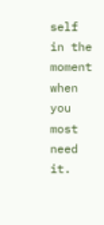self in the moment when you most need it.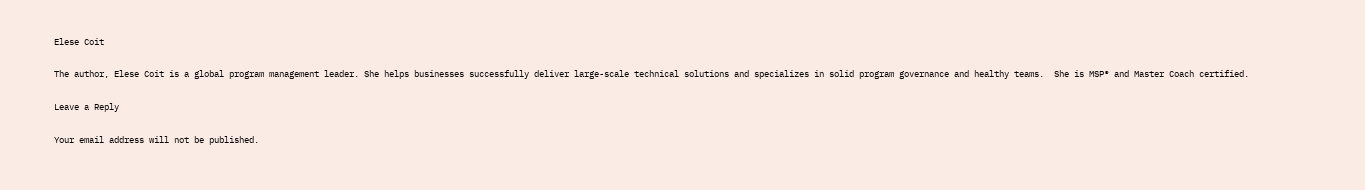Elese Coit

The author, Elese Coit is a global program management leader. She helps businesses successfully deliver large-scale technical solutions and specializes in solid program governance and healthy teams.  She is MSP® and Master Coach certified.

Leave a Reply

Your email address will not be published.